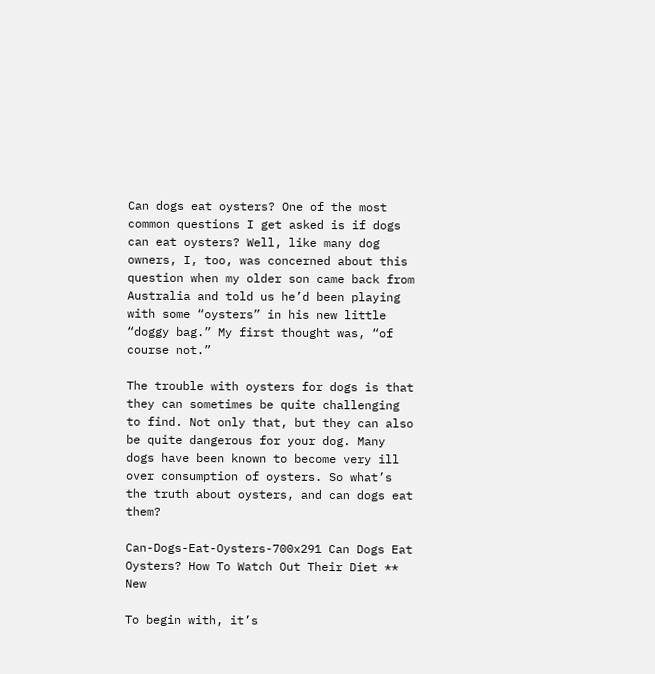Can dogs eat oysters? One of the most common questions I get asked is if dogs can eat oysters? Well, like many dog owners, I, too, was concerned about this question when my older son came back from Australia and told us he’d been playing with some “oysters” in his new little “doggy bag.” My first thought was, “of course not.”

The trouble with oysters for dogs is that they can sometimes be quite challenging to find. Not only that, but they can also be quite dangerous for your dog. Many dogs have been known to become very ill over consumption of oysters. So what’s the truth about oysters, and can dogs eat them?

Can-Dogs-Eat-Oysters-700x291 Can Dogs Eat Oysters? How To Watch Out Their Diet ** New

To begin with, it’s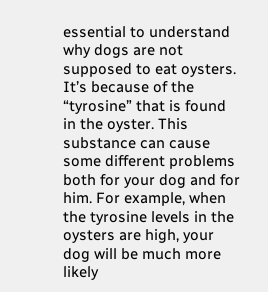essential to understand why dogs are not supposed to eat oysters. It’s because of the “tyrosine” that is found in the oyster. This substance can cause some different problems both for your dog and for him. For example, when the tyrosine levels in the oysters are high, your dog will be much more likely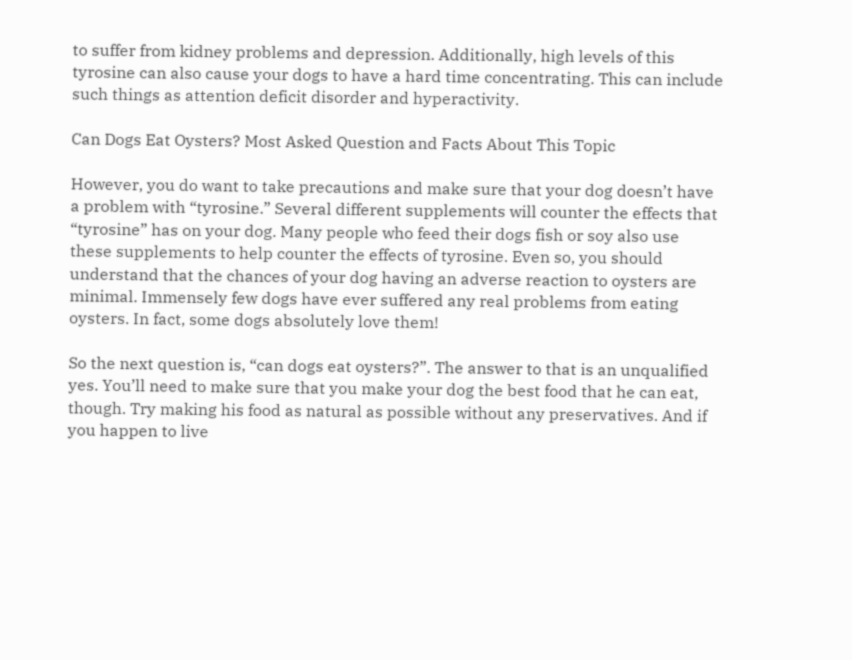to suffer from kidney problems and depression. Additionally, high levels of this tyrosine can also cause your dogs to have a hard time concentrating. This can include such things as attention deficit disorder and hyperactivity.

Can Dogs Eat Oysters? Most Asked Question and Facts About This Topic

However, you do want to take precautions and make sure that your dog doesn’t have a problem with “tyrosine.” Several different supplements will counter the effects that “tyrosine” has on your dog. Many people who feed their dogs fish or soy also use these supplements to help counter the effects of tyrosine. Even so, you should understand that the chances of your dog having an adverse reaction to oysters are minimal. Immensely few dogs have ever suffered any real problems from eating oysters. In fact, some dogs absolutely love them!

So the next question is, “can dogs eat oysters?”. The answer to that is an unqualified yes. You’ll need to make sure that you make your dog the best food that he can eat, though. Try making his food as natural as possible without any preservatives. And if you happen to live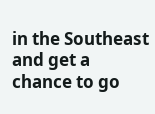in the Southeast and get a chance to go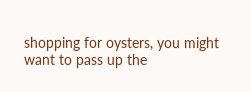shopping for oysters, you might want to pass up the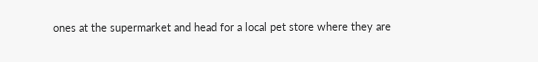ones at the supermarket and head for a local pet store where they are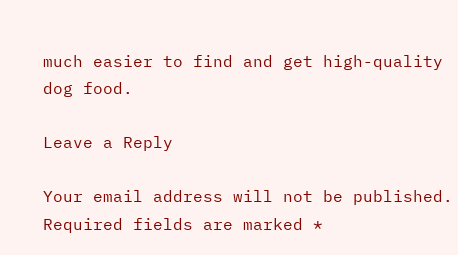much easier to find and get high-quality dog food.

Leave a Reply

Your email address will not be published. Required fields are marked *